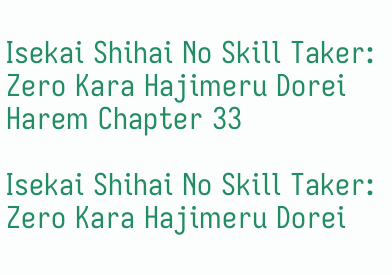Isekai Shihai No Skill Taker: Zero Kara Hajimeru Dorei Harem Chapter 33

Isekai Shihai No Skill Taker: Zero Kara Hajimeru Dorei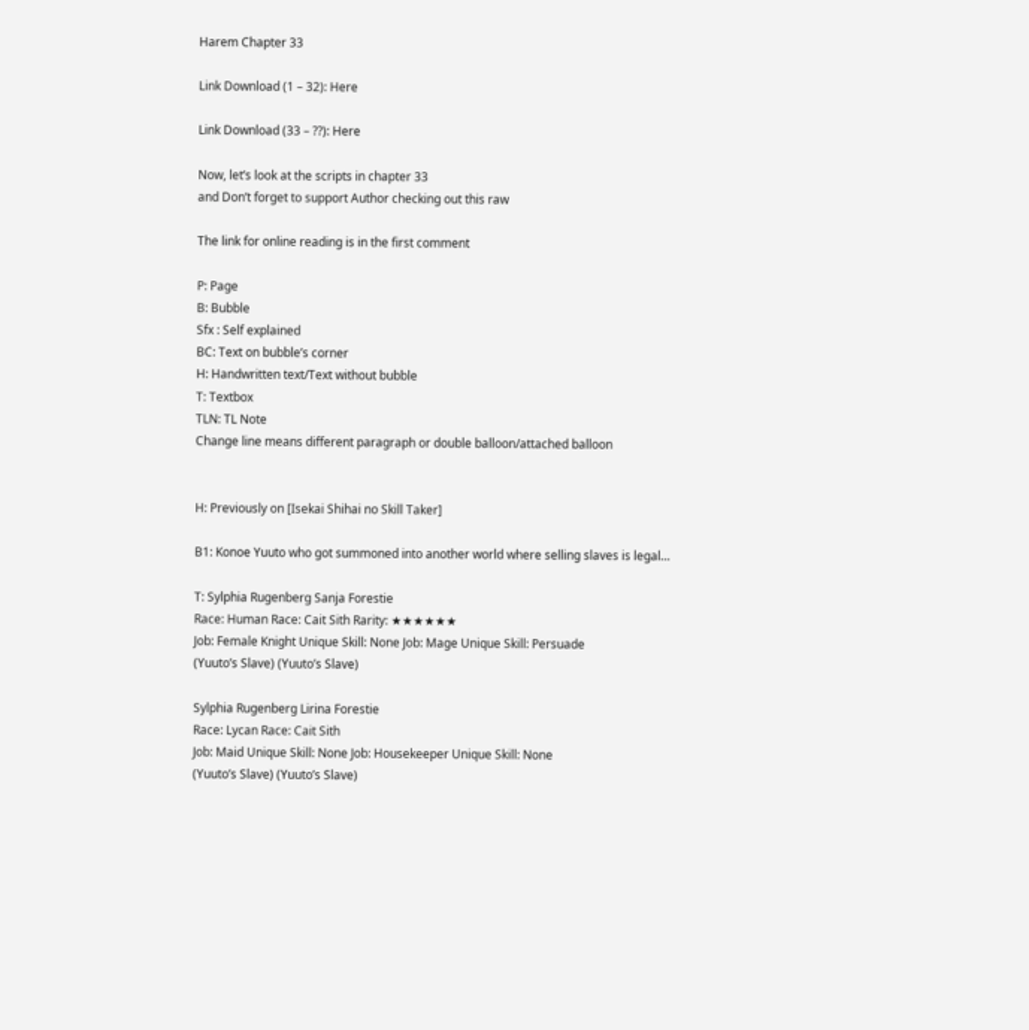Harem Chapter 33

Link Download (1 – 32): Here

Link Download (33 – ??): Here

Now, let’s look at the scripts in chapter 33
and Don’t forget to support Author checking out this raw

The link for online reading is in the first comment

P: Page
B: Bubble
Sfx : Self explained
BC: Text on bubble’s corner
H: Handwritten text/Text without bubble
T: Textbox
TLN: TL Note
Change line means different paragraph or double balloon/attached balloon


H: Previously on [Isekai Shihai no Skill Taker]

B1: Konoe Yuuto who got summoned into another world where selling slaves is legal…

T: Sylphia Rugenberg Sanja Forestie
Race: Human Race: Cait Sith Rarity: ★★★★★★
Job: Female Knight Unique Skill: None Job: Mage Unique Skill: Persuade
(Yuuto’s Slave) (Yuuto’s Slave)

Sylphia Rugenberg Lirina Forestie
Race: Lycan Race: Cait Sith
Job: Maid Unique Skill: None Job: Housekeeper Unique Skill: None
(Yuuto’s Slave) (Yuuto’s Slave)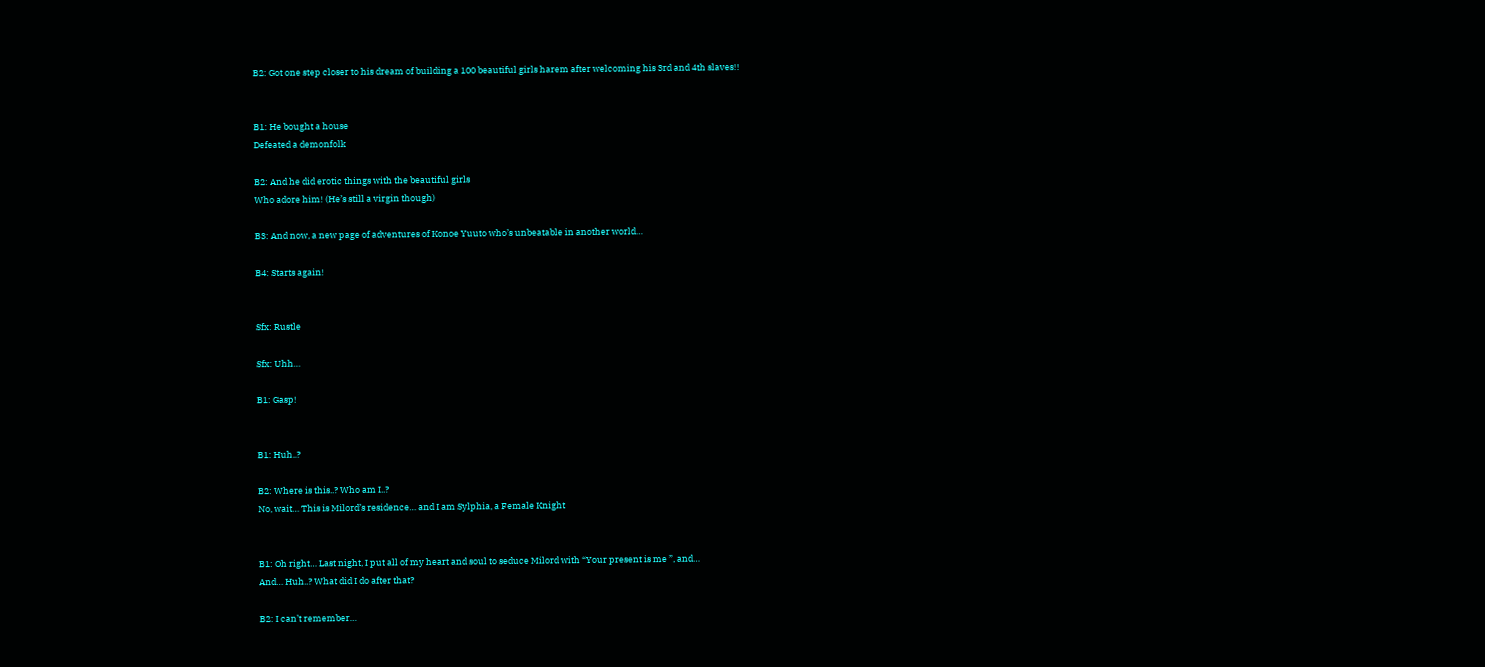B2: Got one step closer to his dream of building a 100 beautiful girls harem after welcoming his 3rd and 4th slaves!!


B1: He bought a house
Defeated a demonfolk

B2: And he did erotic things with the beautiful girls
Who adore him! (He’s still a virgin though)

B3: And now, a new page of adventures of Konoe Yuuto who’s unbeatable in another world…

B4: Starts again!


Sfx: Rustle

Sfx: Uhh…

B1: Gasp!


B1: Huh..?

B2: Where is this..? Who am I..?
No, wait… This is Milord’s residence… and I am Sylphia, a Female Knight


B1: Oh right… Last night, I put all of my heart and soul to seduce Milord with “Your present is me ”, and…
And… Huh..? What did I do after that?

B2: I can’t remember…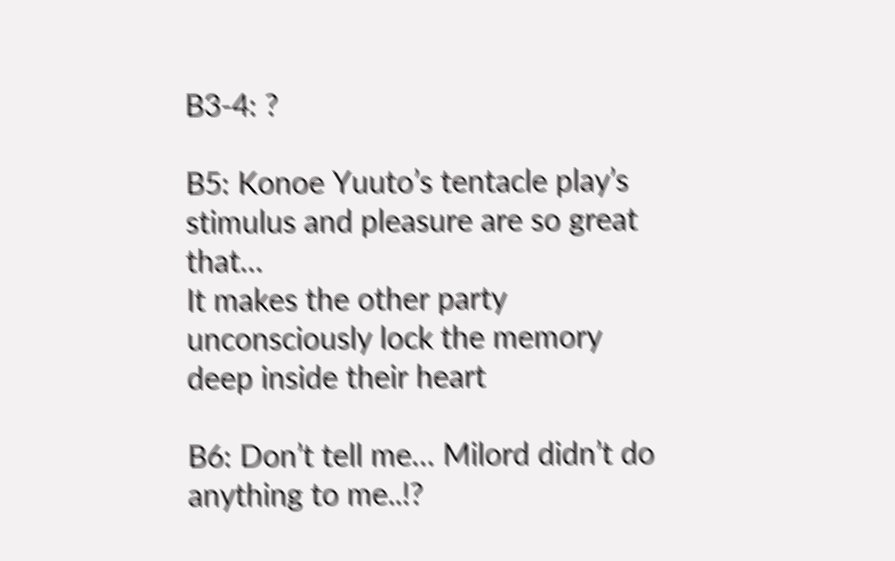B3-4: ?

B5: Konoe Yuuto’s tentacle play’s stimulus and pleasure are so great that…
It makes the other party unconsciously lock the memory deep inside their heart

B6: Don’t tell me… Milord didn’t do anything to me..!?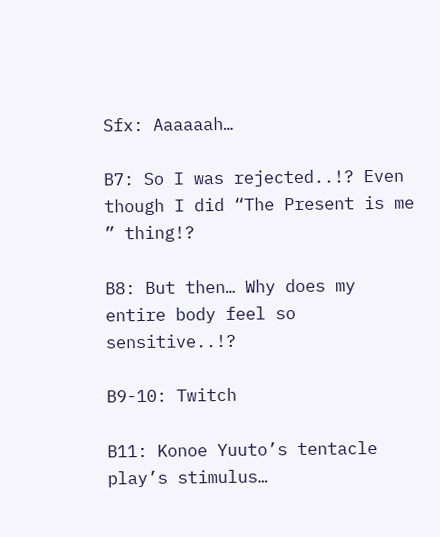Sfx: Aaaaaah…

B7: So I was rejected..!? Even though I did “The Present is me ” thing!?

B8: But then… Why does my entire body feel so sensitive..!?

B9-10: Twitch

B11: Konoe Yuuto’s tentacle play’s stimulus…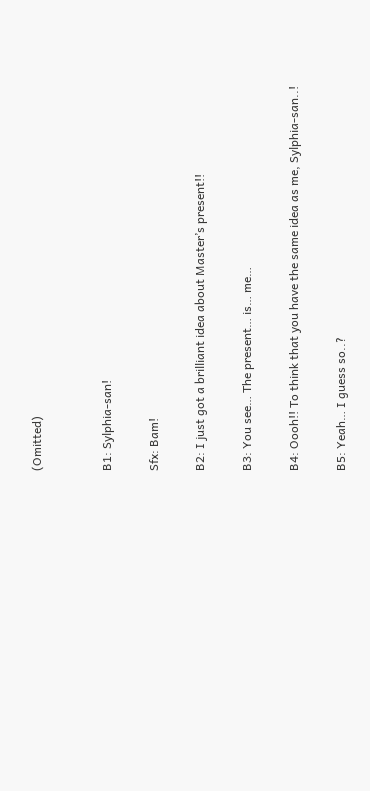(Omitted)


B1: Sylphia-san!

Sfx: Bam!

B2: I just got a brilliant idea about Master’s present!!

B3: You see… The present… is… me…

B4: Oooh!! To think that you have the same idea as me, Sylphia-san..!

B5: Yeah… I guess so..?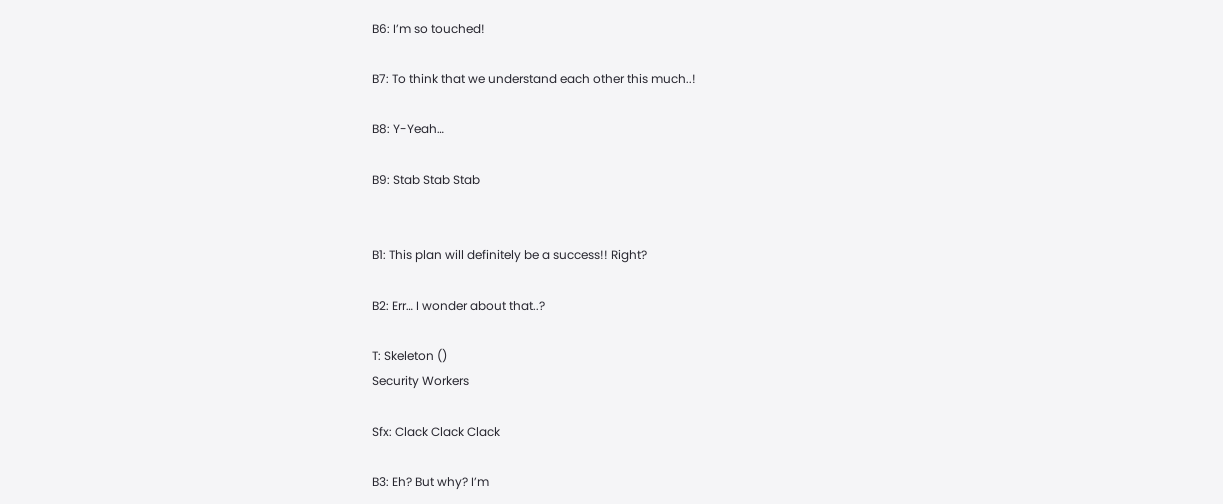B6: I’m so touched!

B7: To think that we understand each other this much..!

B8: Y-Yeah…

B9: Stab Stab Stab


B1: This plan will definitely be a success!! Right?

B2: Err… I wonder about that..?

T: Skeleton ()
Security Workers

Sfx: Clack Clack Clack

B3: Eh? But why? I’m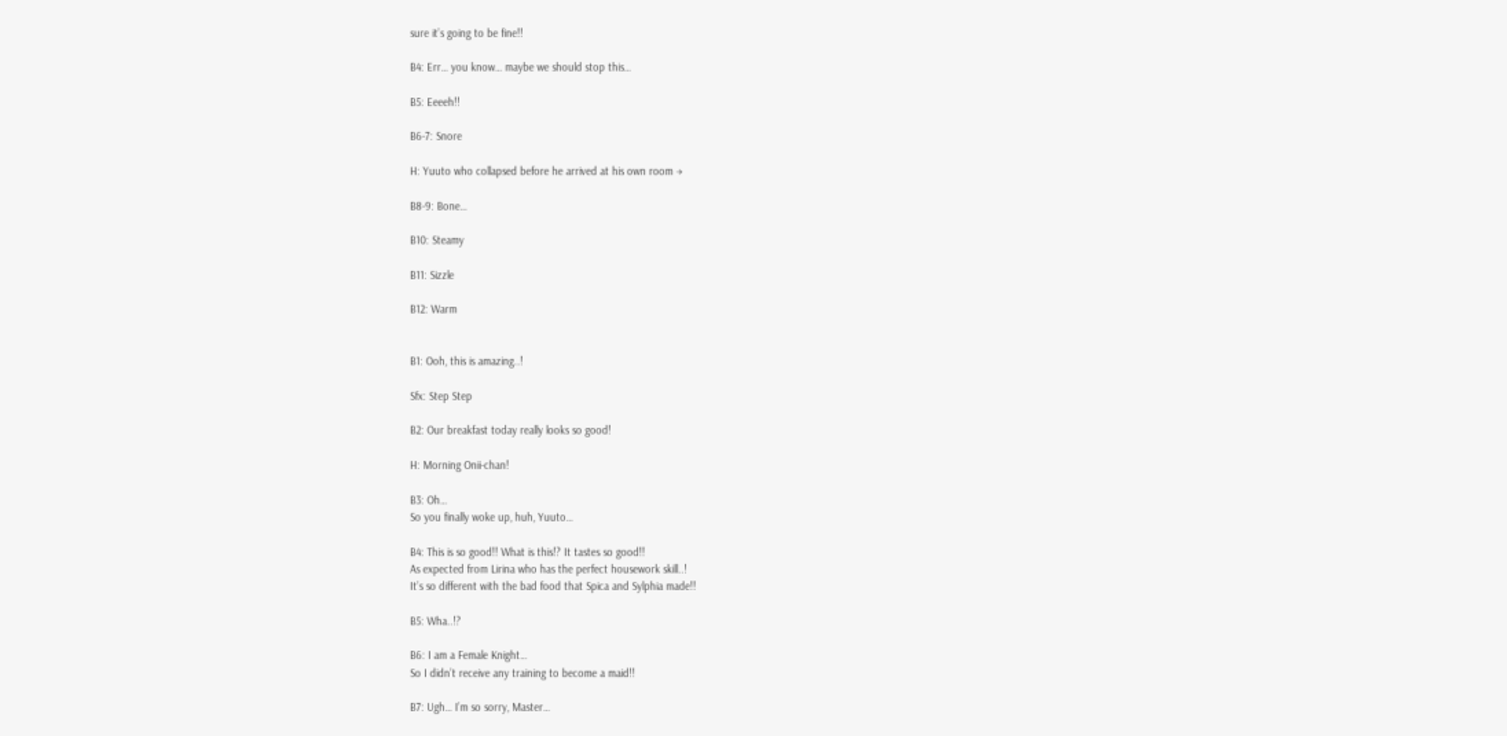sure it’s going to be fine!!

B4: Err… you know… maybe we should stop this…

B5: Eeeeh!!

B6-7: Snore

H: Yuuto who collapsed before he arrived at his own room →

B8-9: Bone…

B10: Steamy

B11: Sizzle

B12: Warm


B1: Ooh, this is amazing..!

Sfx: Step Step

B2: Our breakfast today really looks so good!

H: Morning Onii-chan!

B3: Oh…
So you finally woke up, huh, Yuuto…

B4: This is so good!! What is this!? It tastes so good!!
As expected from Lirina who has the perfect housework skill..!
It’s so different with the bad food that Spica and Sylphia made!!

B5: Wha..!?

B6: I am a Female Knight…
So I didn’t receive any training to become a maid!!

B7: Ugh… I’m so sorry, Master…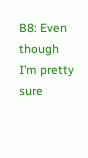B8: Even though I’m pretty sure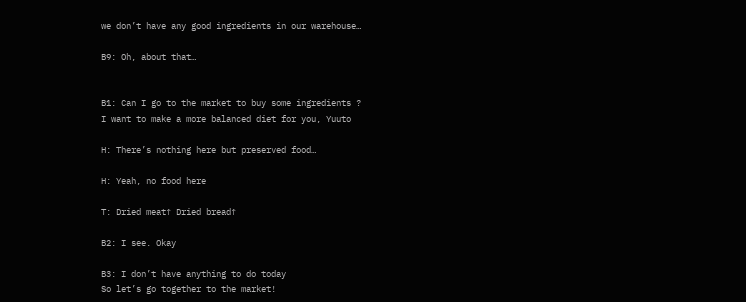we don’t have any good ingredients in our warehouse…

B9: Oh, about that…


B1: Can I go to the market to buy some ingredients ?
I want to make a more balanced diet for you, Yuuto

H: There’s nothing here but preserved food…

H: Yeah, no food here

T: Dried meat↑ Dried bread↑

B2: I see. Okay

B3: I don’t have anything to do today
So let’s go together to the market!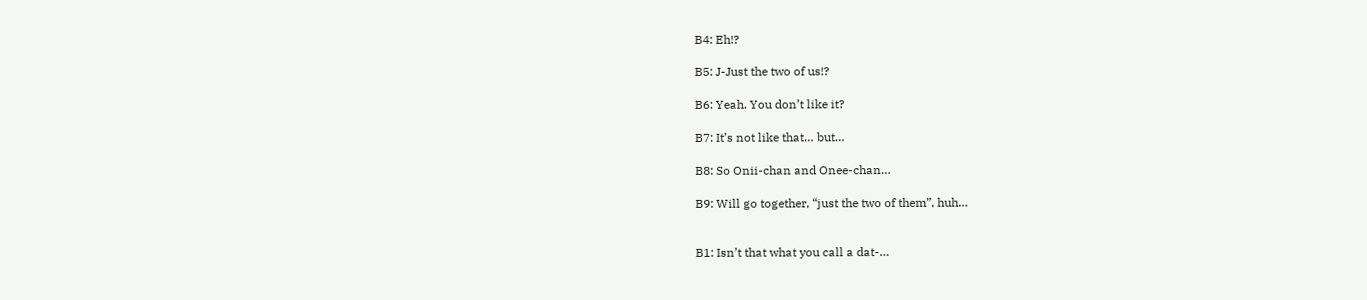B4: Eh!?

B5: J-Just the two of us!?

B6: Yeah. You don’t like it?

B7: It’s not like that… but…

B8: So Onii-chan and Onee-chan…

B9: Will go together, “just the two of them”, huh…


B1: Isn’t that what you call a dat-…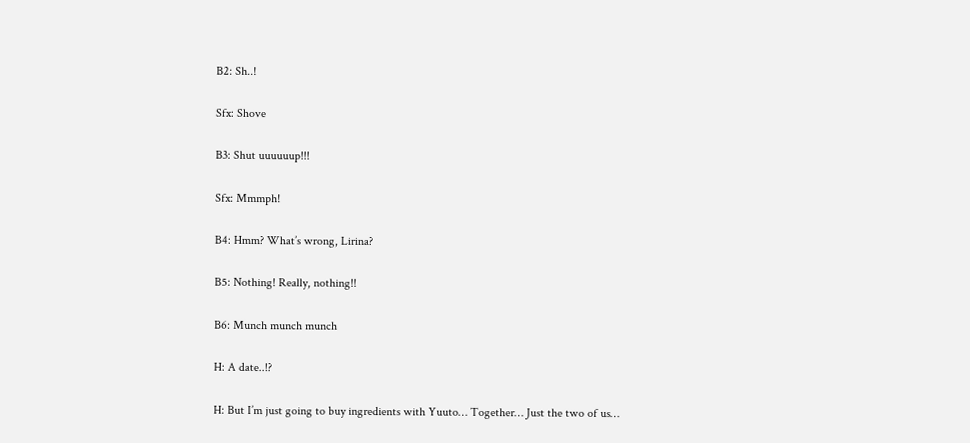B2: Sh..!

Sfx: Shove

B3: Shut uuuuuup!!!

Sfx: Mmmph!

B4: Hmm? What’s wrong, Lirina?

B5: Nothing! Really, nothing!!

B6: Munch munch munch

H: A date..!?

H: But I’m just going to buy ingredients with Yuuto… Together… Just the two of us…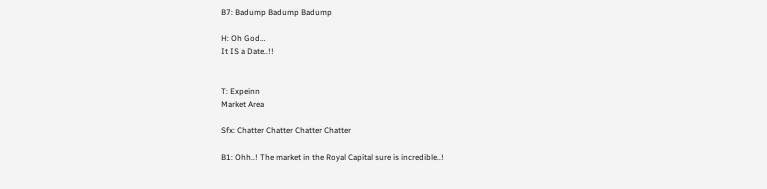B7: Badump Badump Badump

H: Oh God…
It IS a Date..!!


T: Expeinn
Market Area

Sfx: Chatter Chatter Chatter Chatter

B1: Ohh..! The market in the Royal Capital sure is incredible..!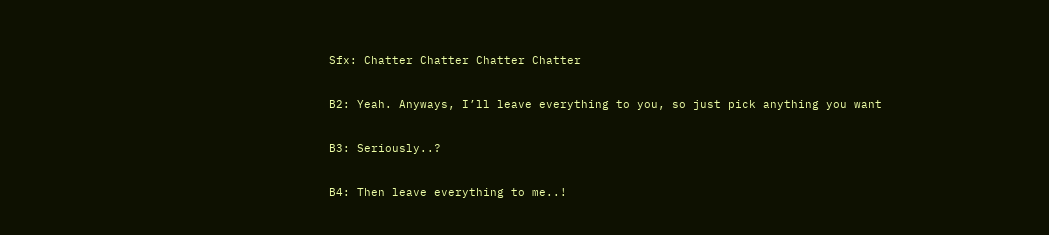Sfx: Chatter Chatter Chatter Chatter

B2: Yeah. Anyways, I’ll leave everything to you, so just pick anything you want

B3: Seriously..?

B4: Then leave everything to me..!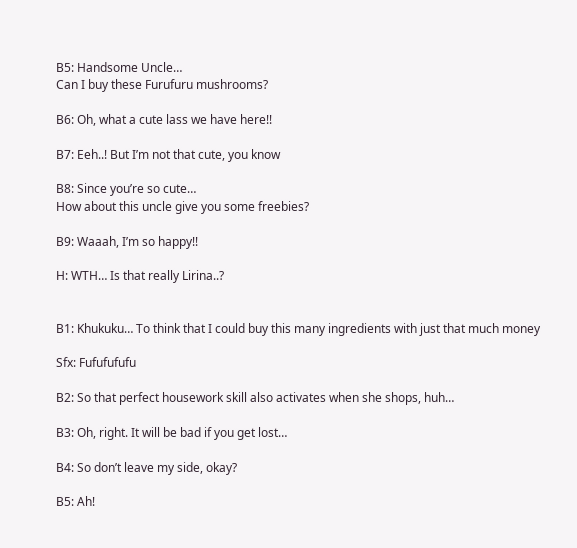B5: Handsome Uncle…
Can I buy these Furufuru mushrooms?

B6: Oh, what a cute lass we have here!!

B7: Eeh..! But I’m not that cute, you know

B8: Since you’re so cute…
How about this uncle give you some freebies?

B9: Waaah, I’m so happy!!

H: WTH… Is that really Lirina..?


B1: Khukuku… To think that I could buy this many ingredients with just that much money

Sfx: Fufufufufu

B2: So that perfect housework skill also activates when she shops, huh…

B3: Oh, right. It will be bad if you get lost…

B4: So don’t leave my side, okay?

B5: Ah!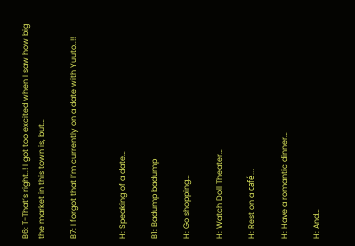B6: T-That’s right..! I got too excited when I saw how big the market in this town is, but…

B7: I forgot that I’m currently on a date with Yuuto..!!


H: Speaking of a date…

B1: Badump badump

H: Go shopping…

H: Watch Doll Theater…

H: Rest on a café…

H: Have a romantic dinner…

H: And…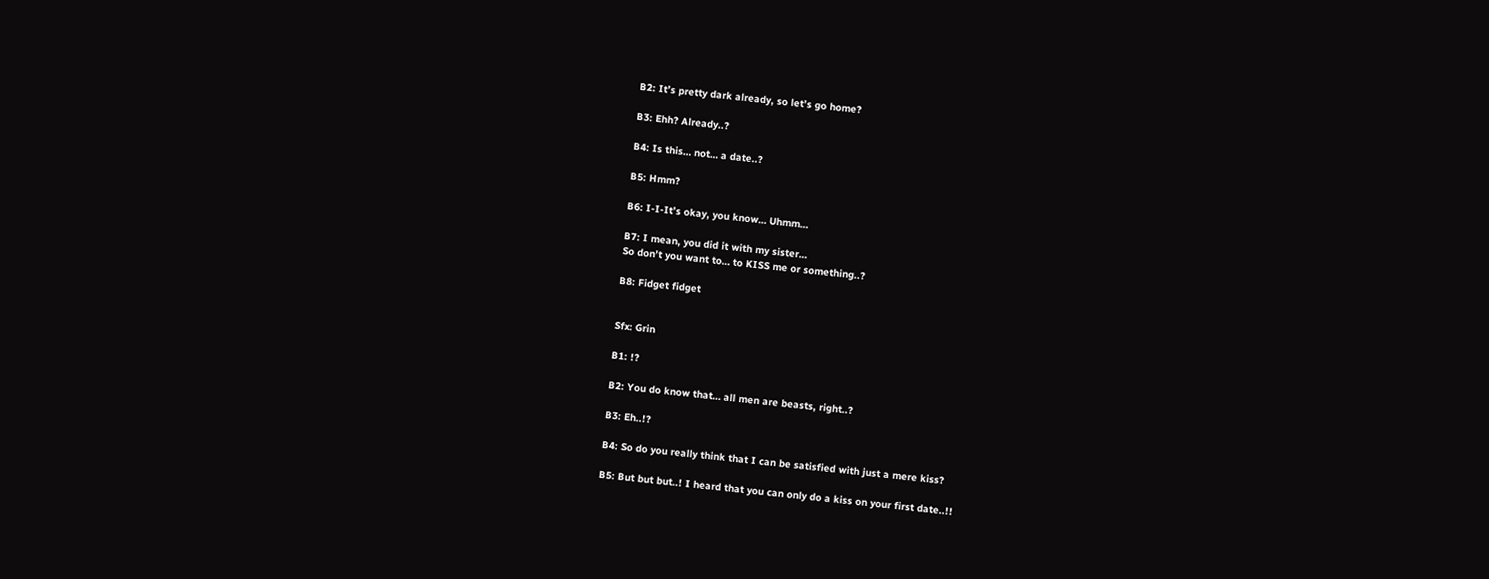B2: It’s pretty dark already, so let’s go home?

B3: Ehh? Already..?

B4: Is this… not… a date..?

B5: Hmm?

B6: I-I-It’s okay, you know… Uhmm…

B7: I mean, you did it with my sister…
So don’t you want to… to KISS me or something..?

B8: Fidget fidget


Sfx: Grin

B1: !?

B2: You do know that… all men are beasts, right..?

B3: Eh..!?

B4: So do you really think that I can be satisfied with just a mere kiss?

B5: But but but..! I heard that you can only do a kiss on your first date..!!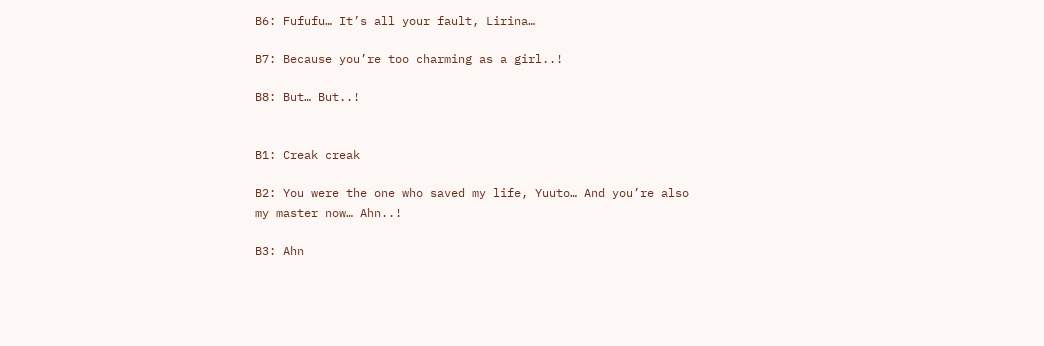B6: Fufufu… It’s all your fault, Lirina…

B7: Because you’re too charming as a girl..!

B8: But… But..!


B1: Creak creak

B2: You were the one who saved my life, Yuuto… And you’re also my master now… Ahn..!

B3: Ahn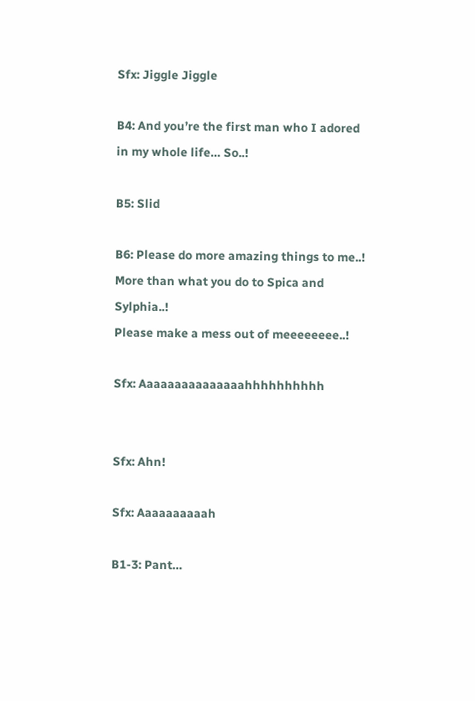Sfx: Jiggle Jiggle

B4: And you’re the first man who I adored in my whole life… So..!

B5: Slid

B6: Please do more amazing things to me..!
More than what you do to Spica and Sylphia..!
Please make a mess out of meeeeeeee..!

Sfx: Aaaaaaaaaaaaaaahhhhhhhhhh


Sfx: Ahn!

Sfx: Aaaaaaaaaah

B1-3: Pant…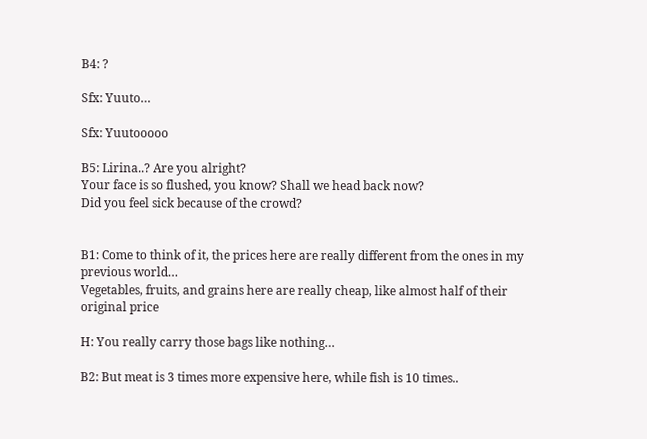B4: ?

Sfx: Yuuto…

Sfx: Yuutooooo

B5: Lirina..? Are you alright?
Your face is so flushed, you know? Shall we head back now?
Did you feel sick because of the crowd?


B1: Come to think of it, the prices here are really different from the ones in my previous world…
Vegetables, fruits, and grains here are really cheap, like almost half of their original price

H: You really carry those bags like nothing…

B2: But meat is 3 times more expensive here, while fish is 10 times..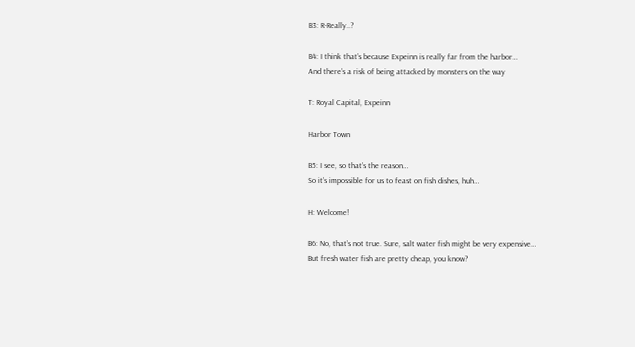B3: R-Really..?

B4: I think that’s because Expeinn is really far from the harbor…
And there’s a risk of being attacked by monsters on the way

T: Royal Capital, Expeinn

Harbor Town

B5: I see, so that’s the reason…
So it’s impossible for us to feast on fish dishes, huh…

H: Welcome!

B6: No, that’s not true. Sure, salt water fish might be very expensive…
But fresh water fish are pretty cheap, you know?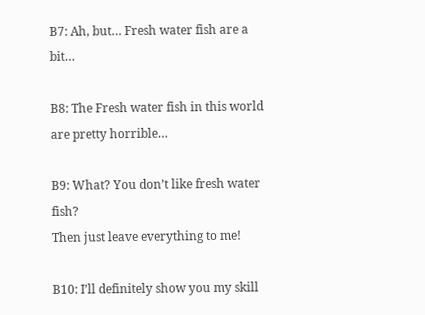B7: Ah, but… Fresh water fish are a bit…

B8: The Fresh water fish in this world are pretty horrible…

B9: What? You don’t like fresh water fish?
Then just leave everything to me!

B10: I’ll definitely show you my skill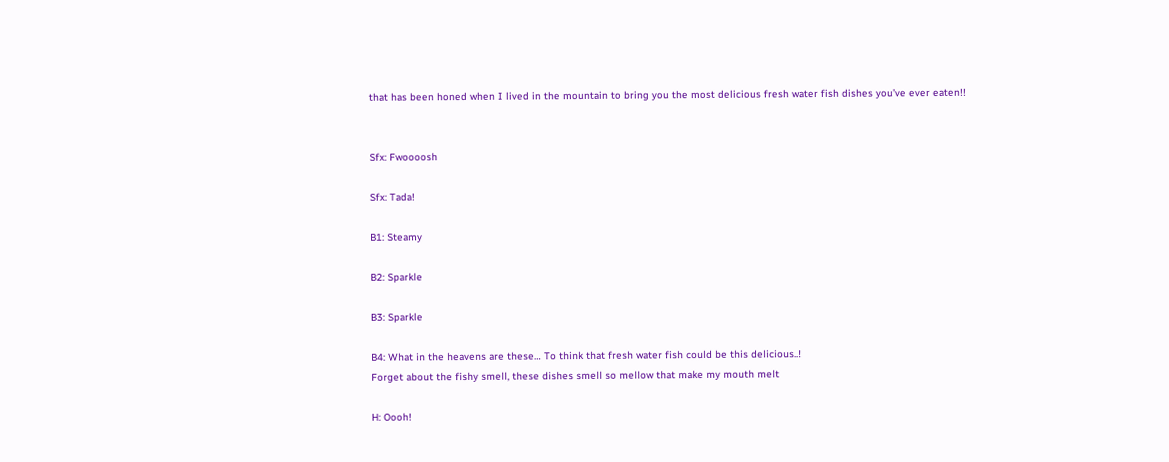that has been honed when I lived in the mountain to bring you the most delicious fresh water fish dishes you’ve ever eaten!!


Sfx: Fwoooosh

Sfx: Tada!

B1: Steamy

B2: Sparkle

B3: Sparkle

B4: What in the heavens are these… To think that fresh water fish could be this delicious..!
Forget about the fishy smell, these dishes smell so mellow that make my mouth melt

H: Oooh!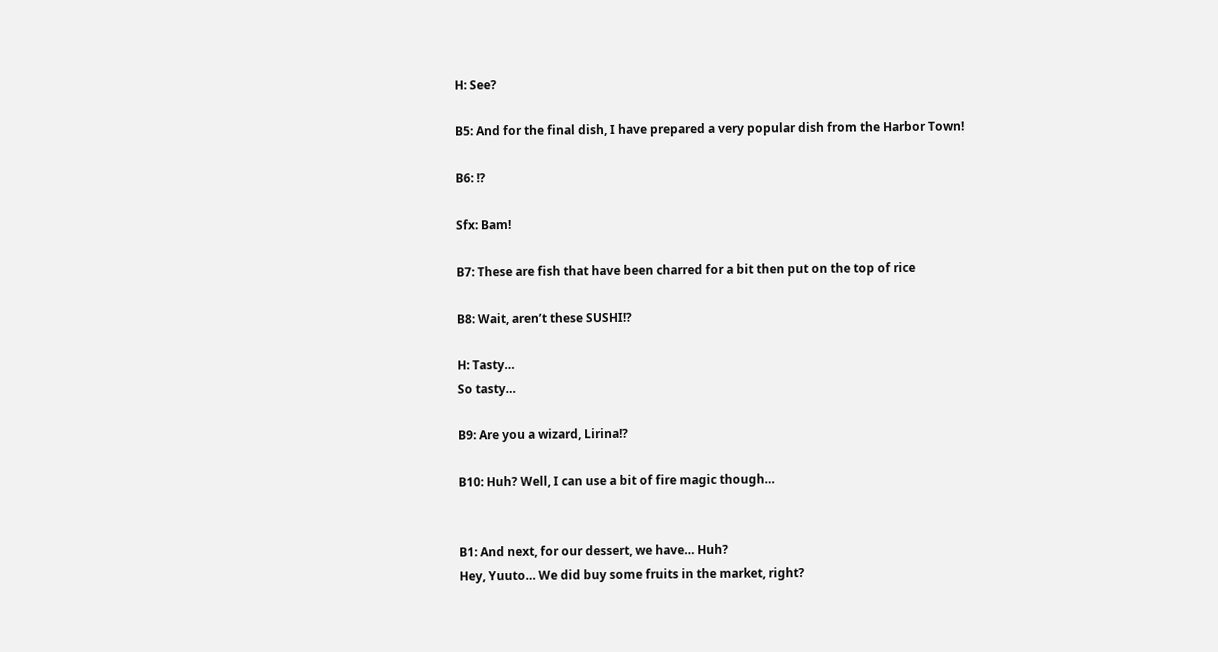H: See?

B5: And for the final dish, I have prepared a very popular dish from the Harbor Town!

B6: !?

Sfx: Bam!

B7: These are fish that have been charred for a bit then put on the top of rice

B8: Wait, aren’t these SUSHI!?

H: Tasty…
So tasty…

B9: Are you a wizard, Lirina!?

B10: Huh? Well, I can use a bit of fire magic though…


B1: And next, for our dessert, we have… Huh?
Hey, Yuuto… We did buy some fruits in the market, right?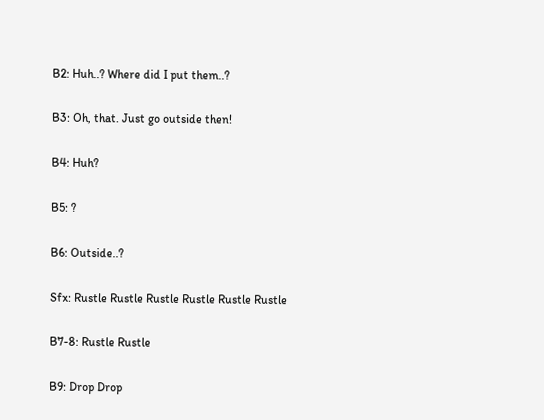B2: Huh..? Where did I put them..?

B3: Oh, that. Just go outside then!

B4: Huh?

B5: ?

B6: Outside..?

Sfx: Rustle Rustle Rustle Rustle Rustle Rustle

B7-8: Rustle Rustle

B9: Drop Drop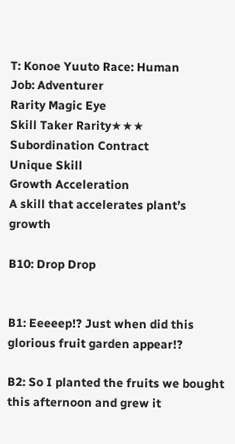T: Konoe Yuuto Race: Human
Job: Adventurer
Rarity Magic Eye
Skill Taker Rarity★★★
Subordination Contract
Unique Skill
Growth Acceleration
A skill that accelerates plant’s growth

B10: Drop Drop


B1: Eeeeep!? Just when did this glorious fruit garden appear!?

B2: So I planted the fruits we bought this afternoon and grew it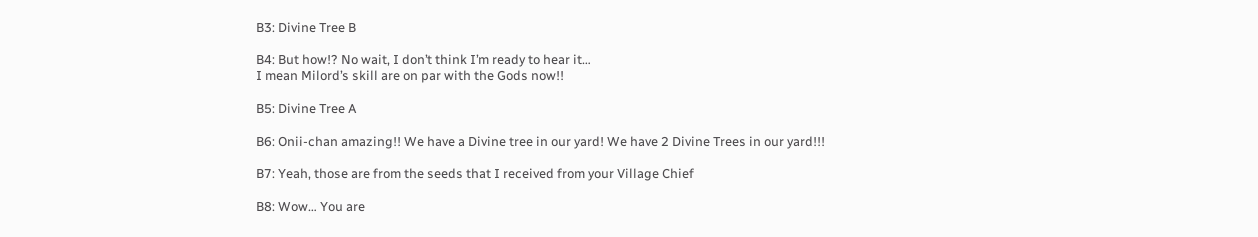B3: Divine Tree B

B4: But how!? No wait, I don’t think I’m ready to hear it…
I mean Milord’s skill are on par with the Gods now!!

B5: Divine Tree A

B6: Onii-chan amazing!! We have a Divine tree in our yard! We have 2 Divine Trees in our yard!!!

B7: Yeah, those are from the seeds that I received from your Village Chief

B8: Wow… You are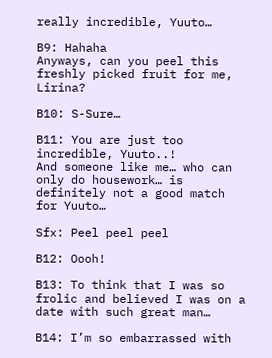really incredible, Yuuto…

B9: Hahaha
Anyways, can you peel this freshly picked fruit for me, Lirina?

B10: S-Sure…

B11: You are just too incredible, Yuuto..!
And someone like me… who can only do housework… is definitely not a good match for Yuuto…

Sfx: Peel peel peel

B12: Oooh!

B13: To think that I was so frolic and believed I was on a date with such great man…

B14: I’m so embarrassed with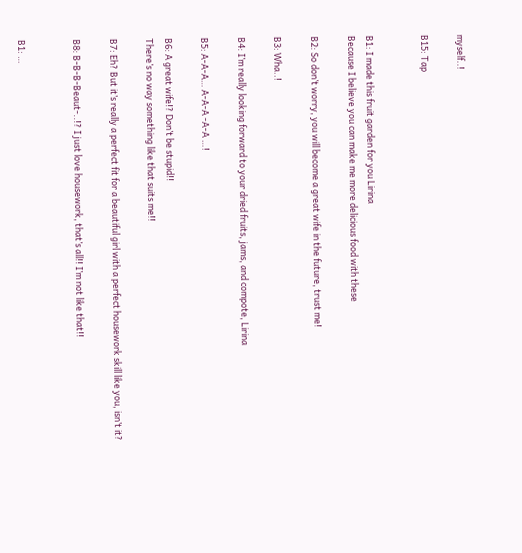myself..!

B15: Tap


B1: I made this fruit garden for you Lirina
Because I believe you can make me more delicious food with these

B2: So don’t worry, you will become a great wife in the future, trust me!

B3: Wha..!

B4: I’m really looking forward to your dried fruits, jams, and compote, Lirina

B5: A-A-A… A-A-A -A-A …!

B6: A great wife!? Don’t be stupid!!
There’s no way something like that suits me!!

B7: Eh? But it’s really a perfect fit for a beautiful girl with a perfect housework skill like you, isn’t it?

B8: B-B-B-Beaut-..!? I just love housework, that’s all!! I’m not like that!!


B1: …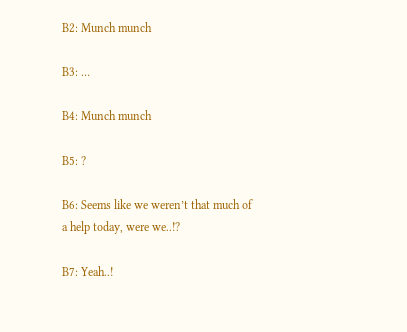B2: Munch munch

B3: …

B4: Munch munch

B5: ?

B6: Seems like we weren’t that much of a help today, were we..!?

B7: Yeah..!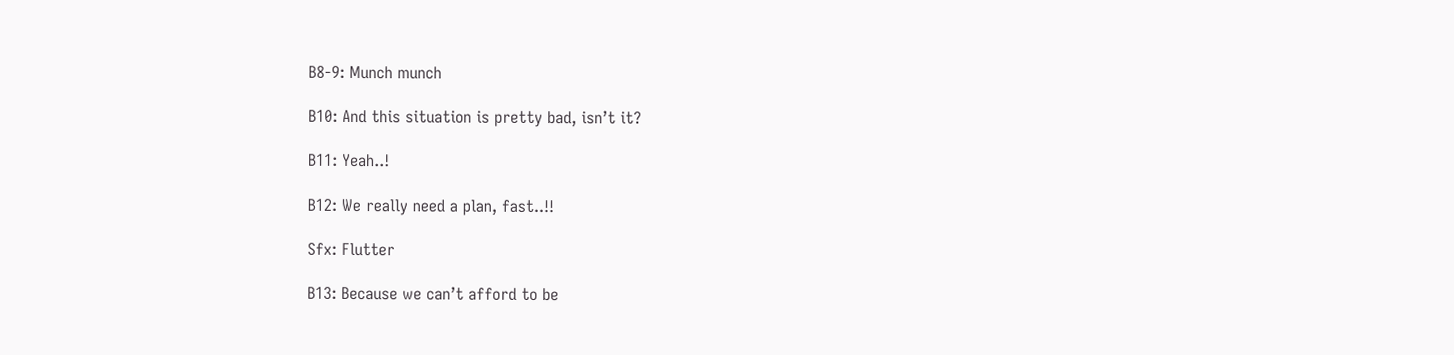B8-9: Munch munch

B10: And this situation is pretty bad, isn’t it?

B11: Yeah..!

B12: We really need a plan, fast..!!

Sfx: Flutter

B13: Because we can’t afford to be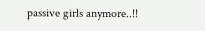passive girls anymore..!!